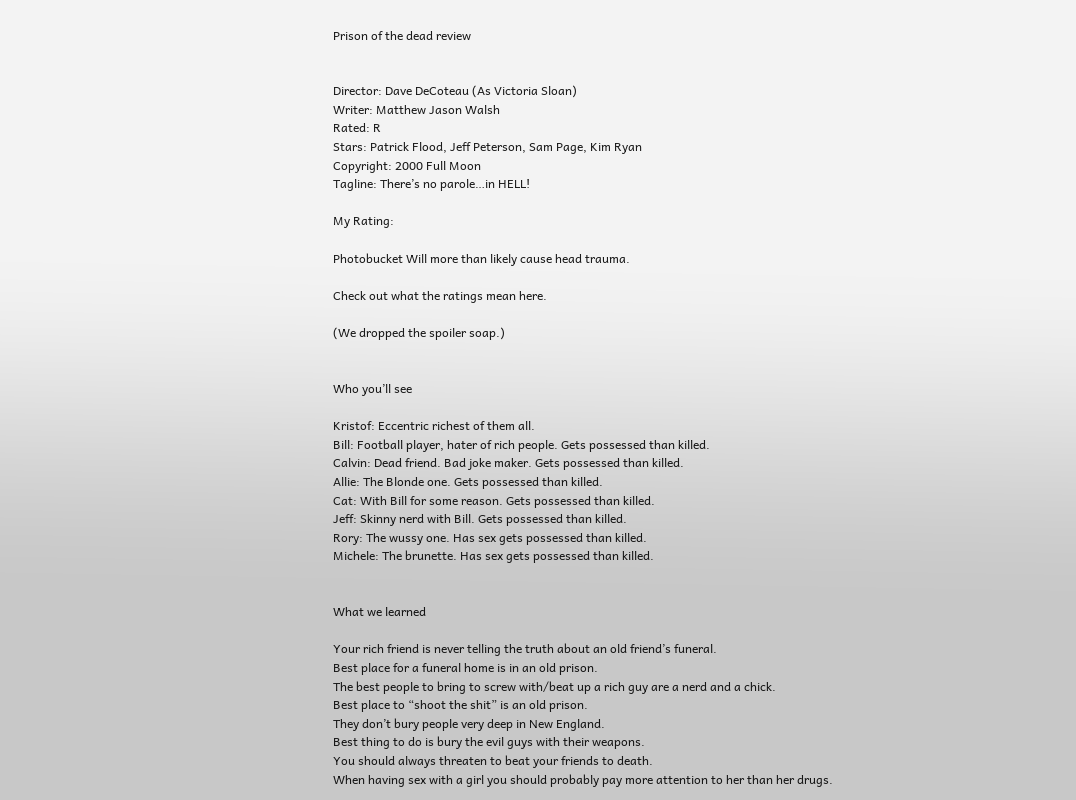Prison of the dead review


Director: Dave DeCoteau (As Victoria Sloan)
Writer: Matthew Jason Walsh
Rated: R
Stars: Patrick Flood, Jeff Peterson, Sam Page, Kim Ryan
Copyright: 2000 Full Moon
Tagline: There’s no parole…in HELL!

My Rating:

Photobucket Will more than likely cause head trauma.

Check out what the ratings mean here.

(We dropped the spoiler soap.)


Who you’ll see

Kristof: Eccentric richest of them all.
Bill: Football player, hater of rich people. Gets possessed than killed.
Calvin: Dead friend. Bad joke maker. Gets possessed than killed.
Allie: The Blonde one. Gets possessed than killed.
Cat: With Bill for some reason. Gets possessed than killed.
Jeff: Skinny nerd with Bill. Gets possessed than killed.
Rory: The wussy one. Has sex gets possessed than killed.
Michele: The brunette. Has sex gets possessed than killed.


What we learned

Your rich friend is never telling the truth about an old friend’s funeral.
Best place for a funeral home is in an old prison.
The best people to bring to screw with/beat up a rich guy are a nerd and a chick.
Best place to “shoot the shit” is an old prison.
They don’t bury people very deep in New England.
Best thing to do is bury the evil guys with their weapons.
You should always threaten to beat your friends to death.
When having sex with a girl you should probably pay more attention to her than her drugs.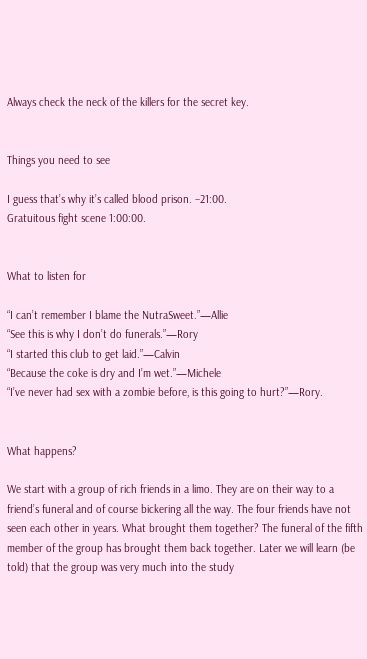Always check the neck of the killers for the secret key.


Things you need to see

I guess that’s why it’s called blood prison. –21:00.
Gratuitous fight scene 1:00:00.


What to listen for

“I can’t remember I blame the NutraSweet.”—Allie
“See this is why I don’t do funerals.”—Rory
“I started this club to get laid.”—Calvin
“Because the coke is dry and I’m wet.”—Michele
“I’ve never had sex with a zombie before, is this going to hurt?”—Rory.


What happens?

We start with a group of rich friends in a limo. They are on their way to a friend’s funeral and of course bickering all the way. The four friends have not seen each other in years. What brought them together? The funeral of the fifth member of the group has brought them back together. Later we will learn (be told) that the group was very much into the study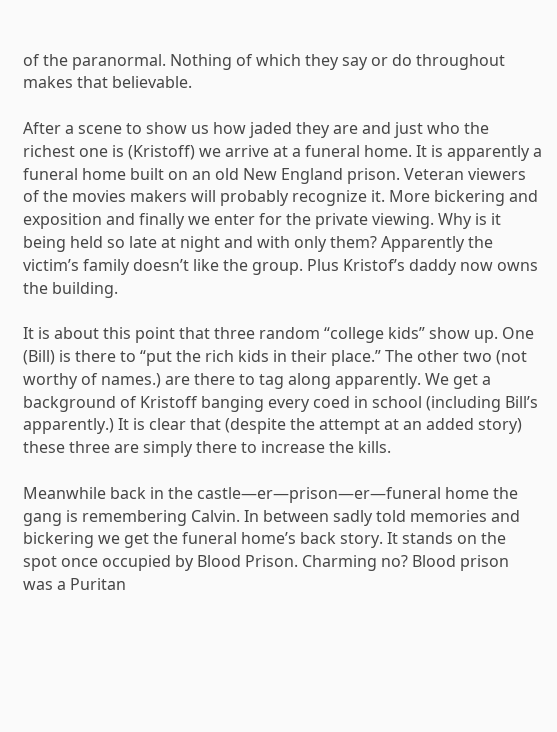of the paranormal. Nothing of which they say or do throughout makes that believable.

After a scene to show us how jaded they are and just who the richest one is (Kristoff) we arrive at a funeral home. It is apparently a funeral home built on an old New England prison. Veteran viewers of the movies makers will probably recognize it. More bickering and exposition and finally we enter for the private viewing. Why is it being held so late at night and with only them? Apparently the victim’s family doesn’t like the group. Plus Kristof’s daddy now owns the building.

It is about this point that three random “college kids” show up. One (Bill) is there to “put the rich kids in their place.” The other two (not worthy of names.) are there to tag along apparently. We get a background of Kristoff banging every coed in school (including Bill’s apparently.) It is clear that (despite the attempt at an added story) these three are simply there to increase the kills.

Meanwhile back in the castle—er—prison—er—funeral home the gang is remembering Calvin. In between sadly told memories and bickering we get the funeral home’s back story. It stands on the spot once occupied by Blood Prison. Charming no? Blood prison was a Puritan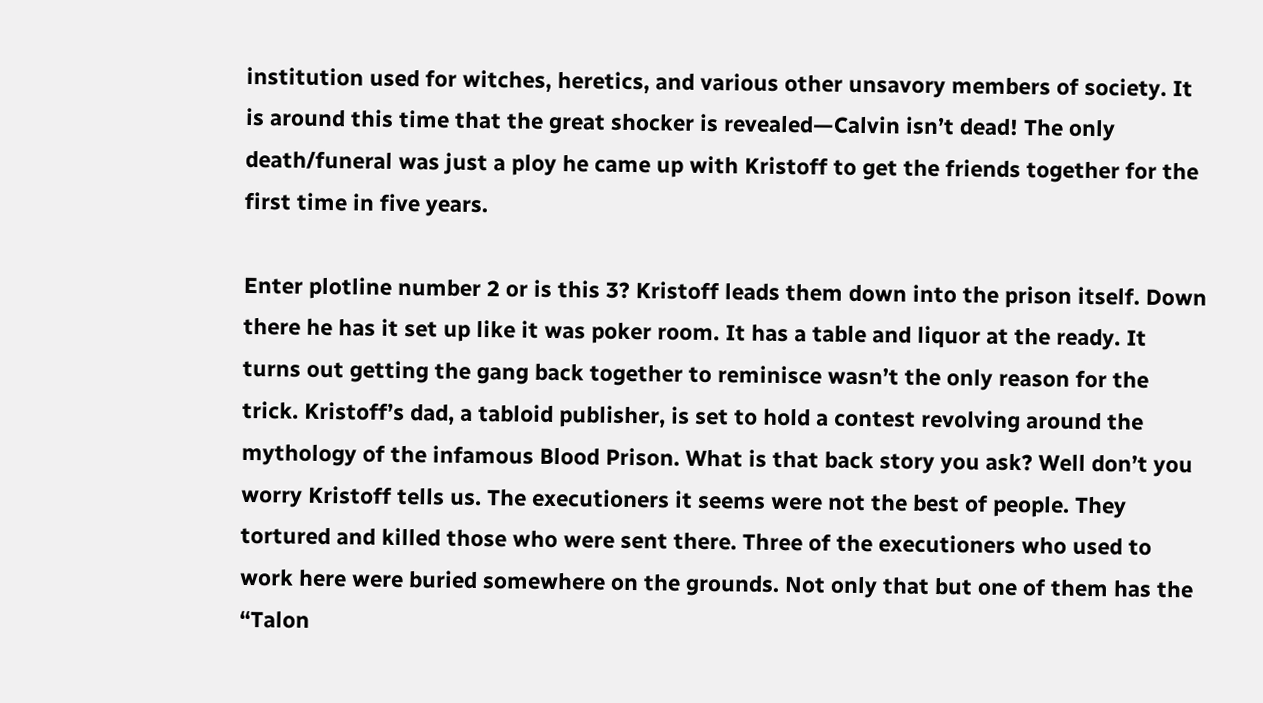institution used for witches, heretics, and various other unsavory members of society. It is around this time that the great shocker is revealed—Calvin isn’t dead! The only death/funeral was just a ploy he came up with Kristoff to get the friends together for the first time in five years.

Enter plotline number 2 or is this 3? Kristoff leads them down into the prison itself. Down there he has it set up like it was poker room. It has a table and liquor at the ready. It turns out getting the gang back together to reminisce wasn’t the only reason for the trick. Kristoff’s dad, a tabloid publisher, is set to hold a contest revolving around the mythology of the infamous Blood Prison. What is that back story you ask? Well don’t you worry Kristoff tells us. The executioners it seems were not the best of people. They tortured and killed those who were sent there. Three of the executioners who used to work here were buried somewhere on the grounds. Not only that but one of them has the “Talon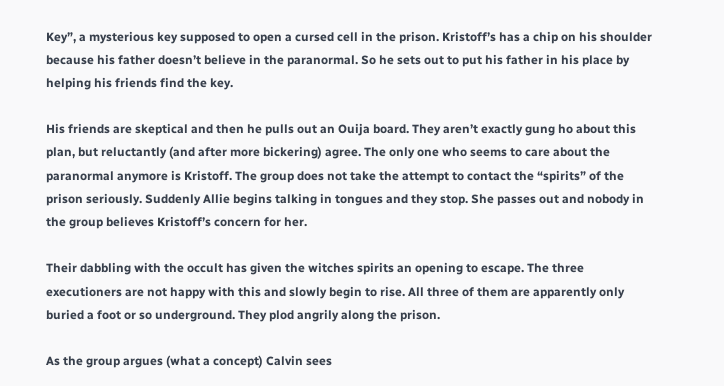Key”, a mysterious key supposed to open a cursed cell in the prison. Kristoff’s has a chip on his shoulder because his father doesn’t believe in the paranormal. So he sets out to put his father in his place by helping his friends find the key.

His friends are skeptical and then he pulls out an Ouija board. They aren’t exactly gung ho about this plan, but reluctantly (and after more bickering) agree. The only one who seems to care about the paranormal anymore is Kristoff. The group does not take the attempt to contact the “spirits” of the prison seriously. Suddenly Allie begins talking in tongues and they stop. She passes out and nobody in the group believes Kristoff’s concern for her.

Their dabbling with the occult has given the witches spirits an opening to escape. The three executioners are not happy with this and slowly begin to rise. All three of them are apparently only buried a foot or so underground. They plod angrily along the prison.

As the group argues (what a concept) Calvin sees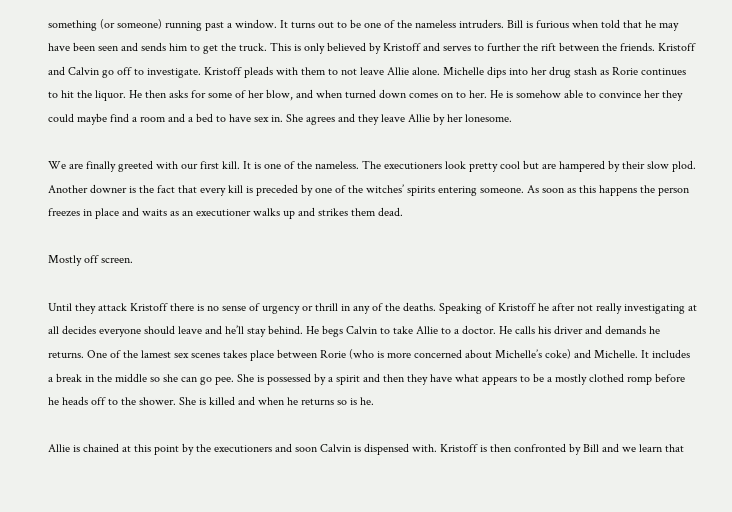something (or someone) running past a window. It turns out to be one of the nameless intruders. Bill is furious when told that he may have been seen and sends him to get the truck. This is only believed by Kristoff and serves to further the rift between the friends. Kristoff and Calvin go off to investigate. Kristoff pleads with them to not leave Allie alone. Michelle dips into her drug stash as Rorie continues to hit the liquor. He then asks for some of her blow, and when turned down comes on to her. He is somehow able to convince her they could maybe find a room and a bed to have sex in. She agrees and they leave Allie by her lonesome.

We are finally greeted with our first kill. It is one of the nameless. The executioners look pretty cool but are hampered by their slow plod. Another downer is the fact that every kill is preceded by one of the witches’ spirits entering someone. As soon as this happens the person freezes in place and waits as an executioner walks up and strikes them dead.

Mostly off screen.

Until they attack Kristoff there is no sense of urgency or thrill in any of the deaths. Speaking of Kristoff he after not really investigating at all decides everyone should leave and he’ll stay behind. He begs Calvin to take Allie to a doctor. He calls his driver and demands he returns. One of the lamest sex scenes takes place between Rorie (who is more concerned about Michelle’s coke) and Michelle. It includes a break in the middle so she can go pee. She is possessed by a spirit and then they have what appears to be a mostly clothed romp before he heads off to the shower. She is killed and when he returns so is he.

Allie is chained at this point by the executioners and soon Calvin is dispensed with. Kristoff is then confronted by Bill and we learn that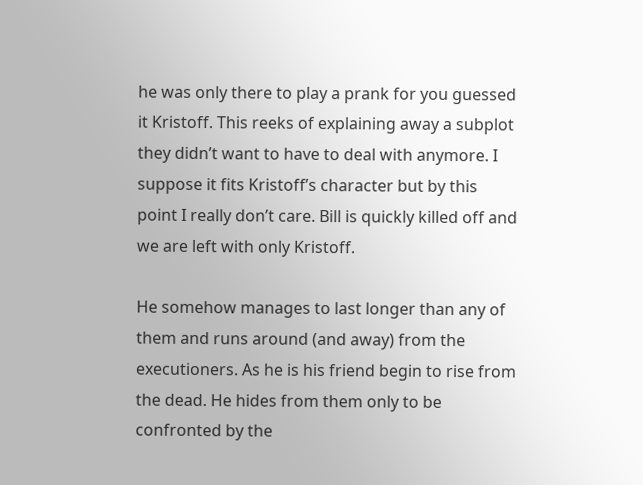he was only there to play a prank for you guessed it Kristoff. This reeks of explaining away a subplot they didn’t want to have to deal with anymore. I suppose it fits Kristoff’s character but by this point I really don’t care. Bill is quickly killed off and we are left with only Kristoff.

He somehow manages to last longer than any of them and runs around (and away) from the executioners. As he is his friend begin to rise from the dead. He hides from them only to be confronted by the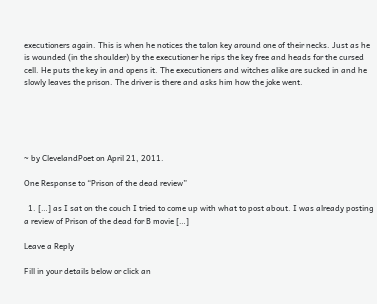executioners again. This is when he notices the talon key around one of their necks. Just as he is wounded (in the shoulder) by the executioner he rips the key free and heads for the cursed cell. He puts the key in and opens it. The executioners and witches alike are sucked in and he slowly leaves the prison. The driver is there and asks him how the joke went.





~ by ClevelandPoet on April 21, 2011.

One Response to “Prison of the dead review”

  1. […] as I sat on the couch I tried to come up with what to post about. I was already posting a review of Prison of the dead for B movie […]

Leave a Reply

Fill in your details below or click an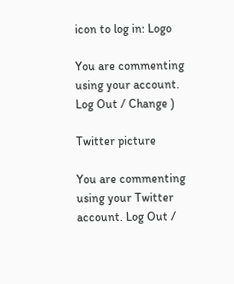icon to log in: Logo

You are commenting using your account. Log Out / Change )

Twitter picture

You are commenting using your Twitter account. Log Out /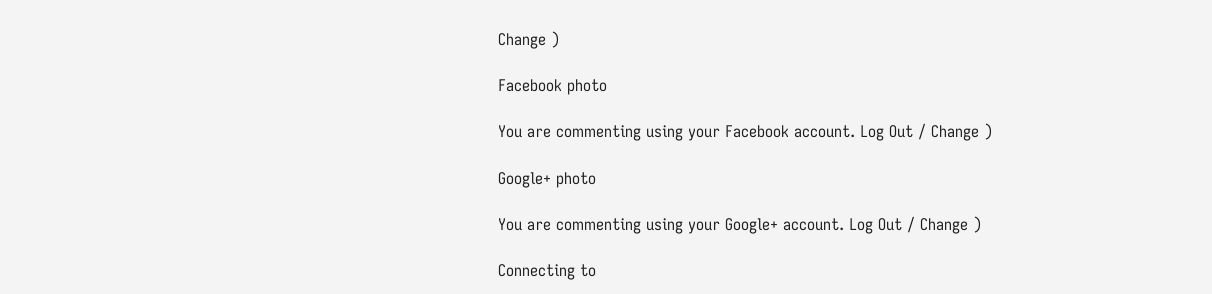Change )

Facebook photo

You are commenting using your Facebook account. Log Out / Change )

Google+ photo

You are commenting using your Google+ account. Log Out / Change )

Connecting to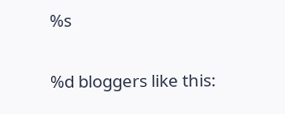%s

%d bloggers like this: